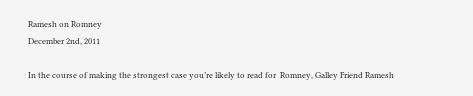Ramesh on Romney
December 2nd, 2011

In the course of making the strongest case you’re likely to read for  Romney, Galley Friend Ramesh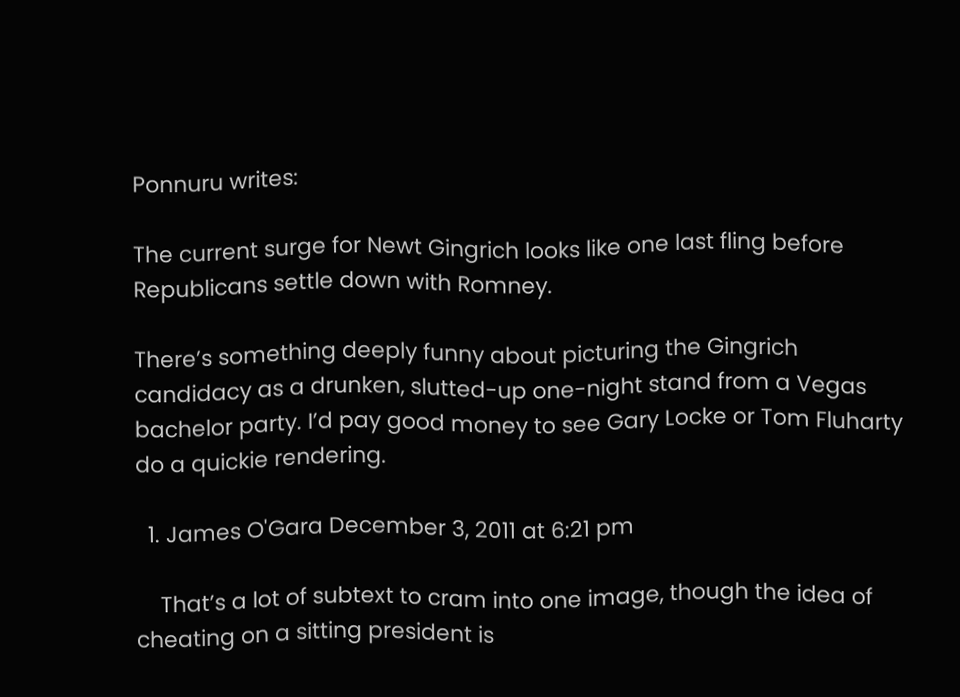Ponnuru writes:

The current surge for Newt Gingrich looks like one last fling before Republicans settle down with Romney.

There’s something deeply funny about picturing the Gingrich candidacy as a drunken, slutted-up one-night stand from a Vegas bachelor party. I’d pay good money to see Gary Locke or Tom Fluharty do a quickie rendering.

  1. James O'Gara December 3, 2011 at 6:21 pm

    That’s a lot of subtext to cram into one image, though the idea of cheating on a sitting president is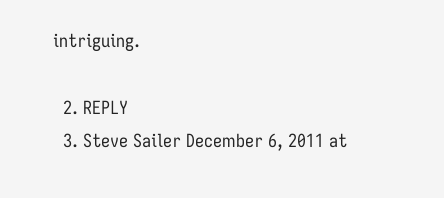intriguing.

  2. REPLY
  3. Steve Sailer December 6, 2011 at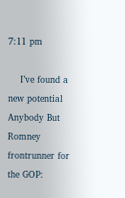7:11 pm

    I’ve found a new potential Anybody But Romney frontrunner for the GOP: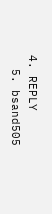4. REPLY
  5. bsand505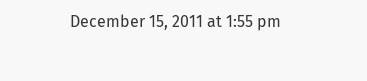December 15, 2011 at 1:55 pm